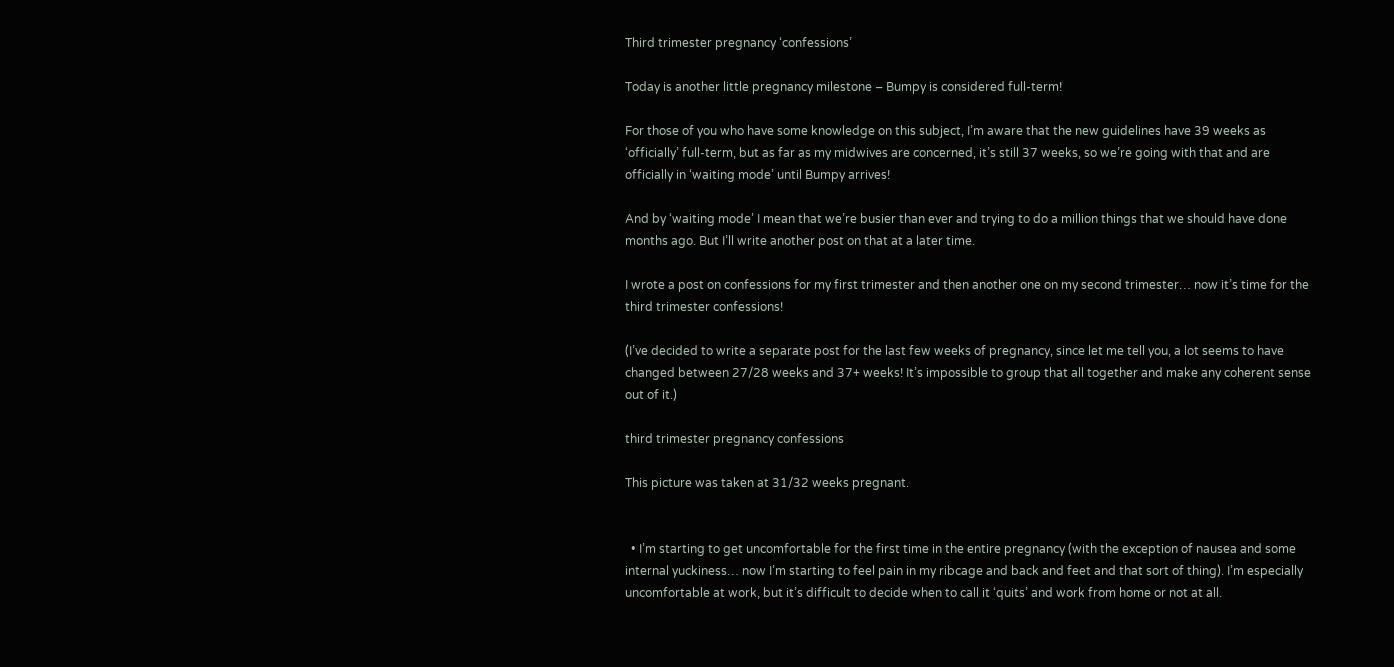Third trimester pregnancy ‘confessions’

Today is another little pregnancy milestone – Bumpy is considered full-term!

For those of you who have some knowledge on this subject, I’m aware that the new guidelines have 39 weeks as ‘officially’ full-term, but as far as my midwives are concerned, it’s still 37 weeks, so we’re going with that and are officially in ‘waiting mode’ until Bumpy arrives!

And by ‘waiting mode’ I mean that we’re busier than ever and trying to do a million things that we should have done months ago. But I’ll write another post on that at a later time.

I wrote a post on confessions for my first trimester and then another one on my second trimester… now it’s time for the third trimester confessions!

(I’ve decided to write a separate post for the last few weeks of pregnancy, since let me tell you, a lot seems to have changed between 27/28 weeks and 37+ weeks! It’s impossible to group that all together and make any coherent sense out of it.)

third trimester pregnancy confessions

This picture was taken at 31/32 weeks pregnant.


  • I’m starting to get uncomfortable for the first time in the entire pregnancy (with the exception of nausea and some internal yuckiness… now I’m starting to feel pain in my ribcage and back and feet and that sort of thing). I’m especially uncomfortable at work, but it’s difficult to decide when to call it ‘quits’ and work from home or not at all.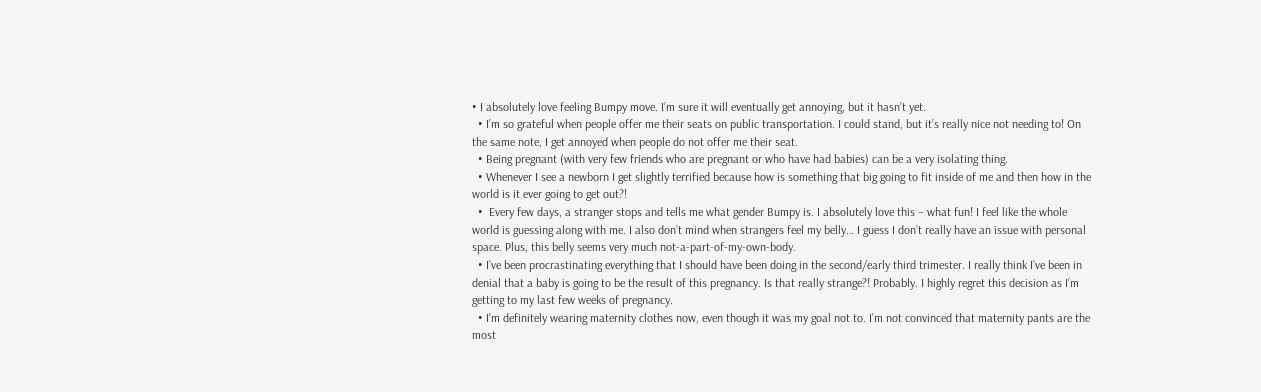• I absolutely love feeling Bumpy move. I’m sure it will eventually get annoying, but it hasn’t yet.
  • I’m so grateful when people offer me their seats on public transportation. I could stand, but it’s really nice not needing to! On the same note, I get annoyed when people do not offer me their seat.
  • Being pregnant (with very few friends who are pregnant or who have had babies) can be a very isolating thing.
  • Whenever I see a newborn I get slightly terrified because how is something that big going to fit inside of me and then how in the world is it ever going to get out?!
  •  Every few days, a stranger stops and tells me what gender Bumpy is. I absolutely love this – what fun! I feel like the whole world is guessing along with me. I also don’t mind when strangers feel my belly… I guess I don’t really have an issue with personal space. Plus, this belly seems very much not-a-part-of-my-own-body.
  • I’ve been procrastinating everything that I should have been doing in the second/early third trimester. I really think I’ve been in denial that a baby is going to be the result of this pregnancy. Is that really strange?! Probably. I highly regret this decision as I’m getting to my last few weeks of pregnancy.
  • I’m definitely wearing maternity clothes now, even though it was my goal not to. I’m not convinced that maternity pants are the most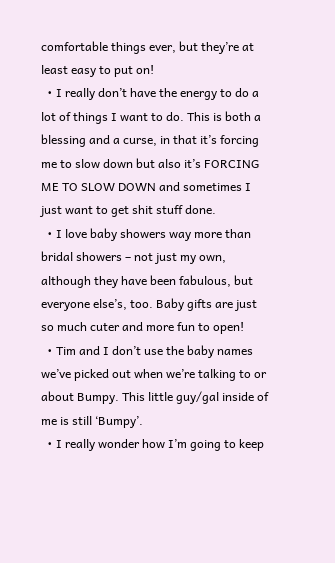comfortable things ever, but they’re at least easy to put on!
  • I really don’t have the energy to do a lot of things I want to do. This is both a blessing and a curse, in that it’s forcing me to slow down but also it’s FORCING ME TO SLOW DOWN and sometimes I just want to get shit stuff done.
  • I love baby showers way more than bridal showers – not just my own, although they have been fabulous, but everyone else’s, too. Baby gifts are just so much cuter and more fun to open!
  • Tim and I don’t use the baby names we’ve picked out when we’re talking to or about Bumpy. This little guy/gal inside of me is still ‘Bumpy’.
  • I really wonder how I’m going to keep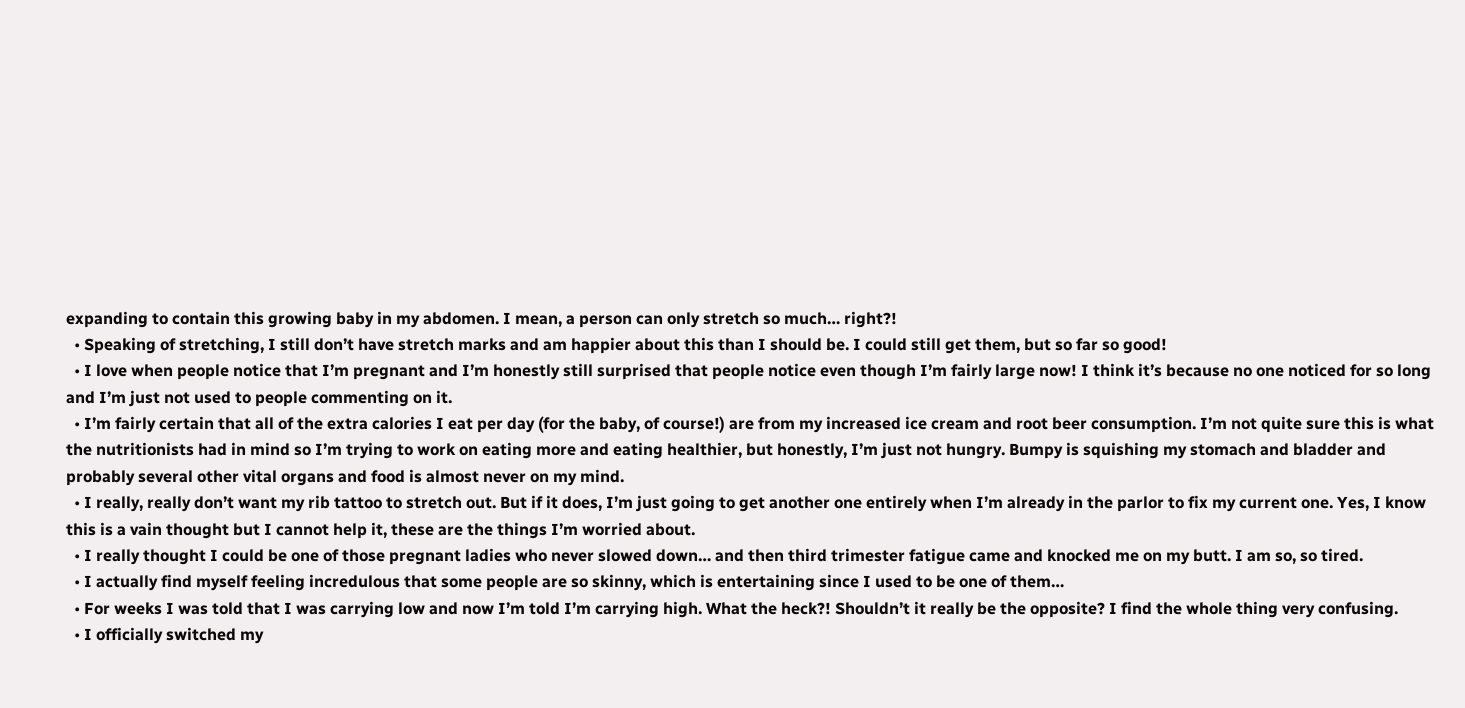expanding to contain this growing baby in my abdomen. I mean, a person can only stretch so much… right?!
  • Speaking of stretching, I still don’t have stretch marks and am happier about this than I should be. I could still get them, but so far so good!
  • I love when people notice that I’m pregnant and I’m honestly still surprised that people notice even though I’m fairly large now! I think it’s because no one noticed for so long and I’m just not used to people commenting on it.
  • I’m fairly certain that all of the extra calories I eat per day (for the baby, of course!) are from my increased ice cream and root beer consumption. I’m not quite sure this is what the nutritionists had in mind so I’m trying to work on eating more and eating healthier, but honestly, I’m just not hungry. Bumpy is squishing my stomach and bladder and probably several other vital organs and food is almost never on my mind.
  • I really, really don’t want my rib tattoo to stretch out. But if it does, I’m just going to get another one entirely when I’m already in the parlor to fix my current one. Yes, I know this is a vain thought but I cannot help it, these are the things I’m worried about.
  • I really thought I could be one of those pregnant ladies who never slowed down… and then third trimester fatigue came and knocked me on my butt. I am so, so tired.
  • I actually find myself feeling incredulous that some people are so skinny, which is entertaining since I used to be one of them…
  • For weeks I was told that I was carrying low and now I’m told I’m carrying high. What the heck?! Shouldn’t it really be the opposite? I find the whole thing very confusing.
  • I officially switched my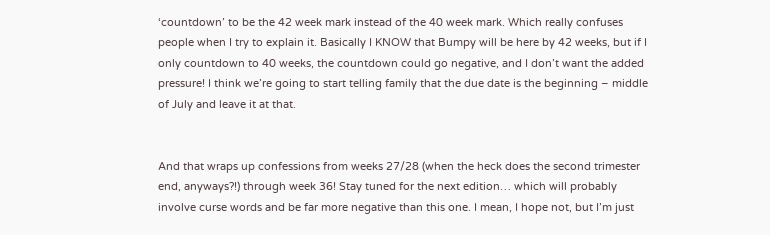‘countdown’ to be the 42 week mark instead of the 40 week mark. Which really confuses people when I try to explain it. Basically I KNOW that Bumpy will be here by 42 weeks, but if I only countdown to 40 weeks, the countdown could go negative, and I don’t want the added pressure! I think we’re going to start telling family that the due date is the beginning – middle of July and leave it at that.


And that wraps up confessions from weeks 27/28 (when the heck does the second trimester end, anyways?!) through week 36! Stay tuned for the next edition… which will probably involve curse words and be far more negative than this one. I mean, I hope not, but I’m just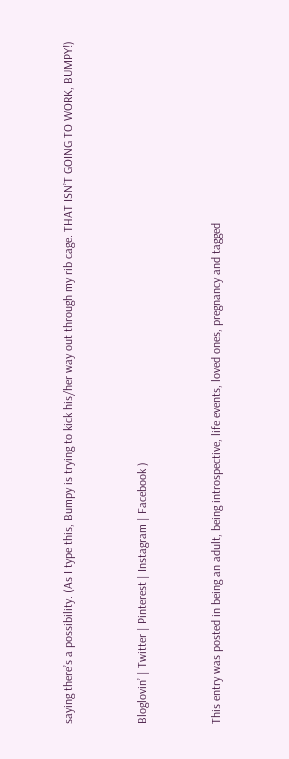saying there’s a possibility. (As I type this, Bumpy is trying to kick his/her way out through my rib cage. THAT ISN’T GOING TO WORK, BUMPY!)


Bloglovin’ | Twitter | Pinterest | Instagram | Facebook )


This entry was posted in being an adult, being introspective, life events, loved ones, pregnancy and tagged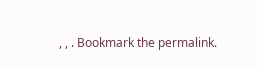, , . Bookmark the permalink.